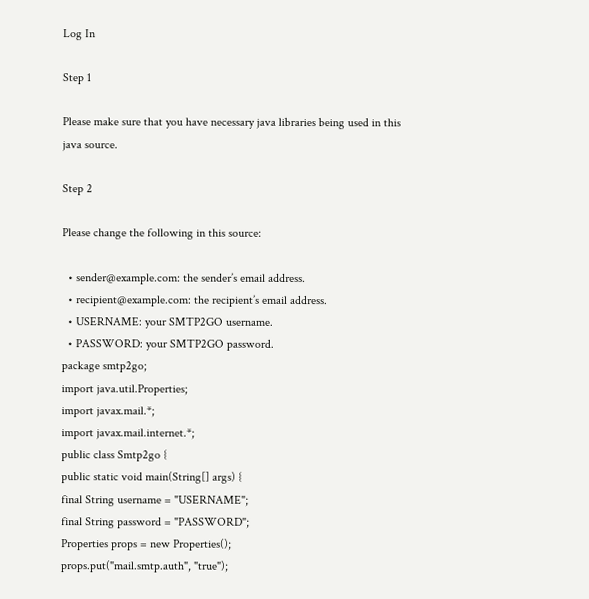Log In

Step 1

Please make sure that you have necessary java libraries being used in this java source.

Step 2

Please change the following in this source:

  • sender@example.com: the sender’s email address.
  • recipient@example.com: the recipient’s email address.
  • USERNAME: your SMTP2GO username.
  • PASSWORD: your SMTP2GO password.
package smtp2go;
import java.util.Properties;
import javax.mail.*;
import javax.mail.internet.*;
public class Smtp2go {
public static void main(String[] args) {
final String username = "USERNAME";
final String password = "PASSWORD";
Properties props = new Properties();
props.put("mail.smtp.auth", "true");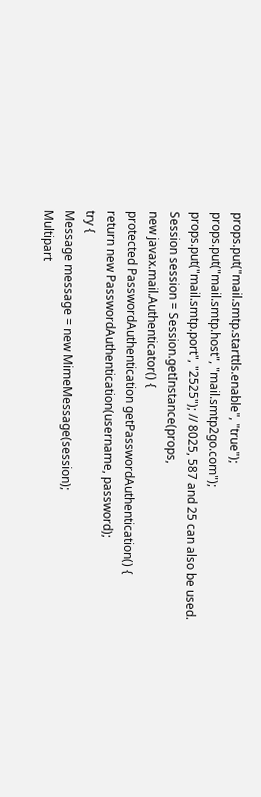props.put("mail.smtp.starttls.enable", "true");
props.put("mail.smtp.host", "mail.smtp2go.com");
props.put("mail.smtp.port", "2525"); // 8025, 587 and 25 can also be used.
Session session = Session.getInstance(props,
new javax.mail.Authenticator() {
protected PasswordAuthentication getPasswordAuthentication() {
return new PasswordAuthentication(username, password);
try {
Message message = new MimeMessage(session);
Multipart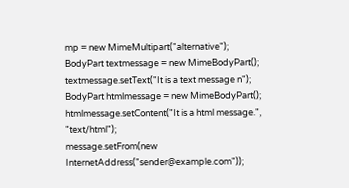mp = new MimeMultipart("alternative");
BodyPart textmessage = new MimeBodyPart();
textmessage.setText("It is a text message n");
BodyPart htmlmessage = new MimeBodyPart();
htmlmessage.setContent("It is a html message.", "text/html");
message.setFrom(new InternetAddress("sender@example.com"));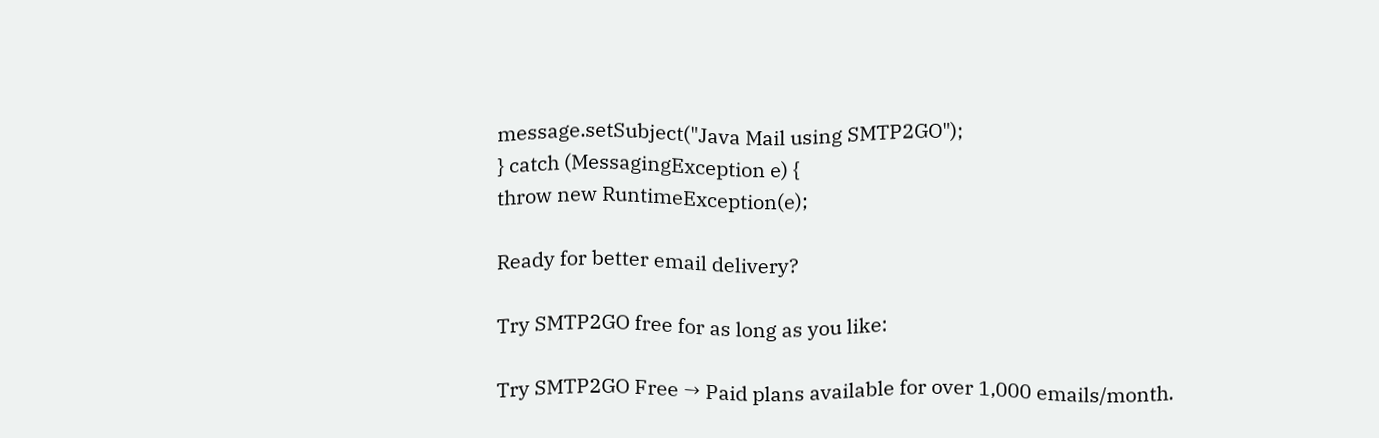message.setSubject("Java Mail using SMTP2GO");
} catch (MessagingException e) {
throw new RuntimeException(e);

Ready for better email delivery?

Try SMTP2GO free for as long as you like:

Try SMTP2GO Free → Paid plans available for over 1,000 emails/month.